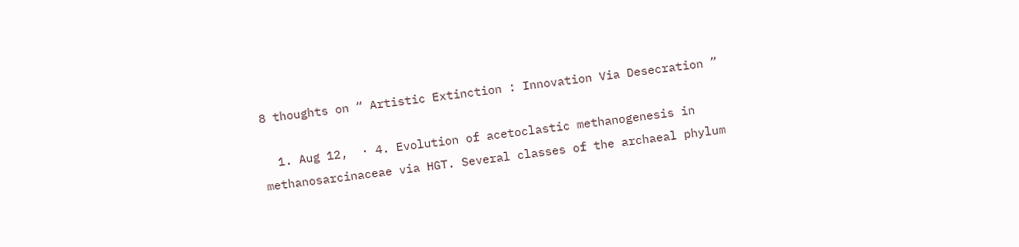8 thoughts on “ Artistic Extinction : Innovation Via Desecration ”

  1. Aug 12,  · 4. Evolution of acetoclastic methanogenesis in methanosarcinaceae via HGT. Several classes of the archaeal phylum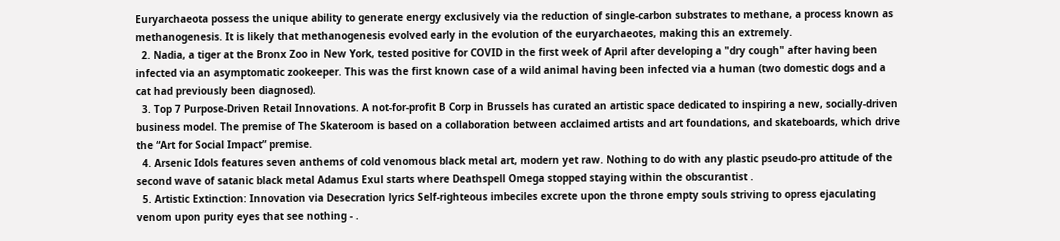Euryarchaeota possess the unique ability to generate energy exclusively via the reduction of single-carbon substrates to methane, a process known as methanogenesis. It is likely that methanogenesis evolved early in the evolution of the euryarchaeotes, making this an extremely.
  2. Nadia, a tiger at the Bronx Zoo in New York, tested positive for COVID in the first week of April after developing a "dry cough" after having been infected via an asymptomatic zookeeper. This was the first known case of a wild animal having been infected via a human (two domestic dogs and a cat had previously been diagnosed).
  3. Top 7 Purpose-Driven Retail Innovations. A not-for-profit B Corp in Brussels has curated an artistic space dedicated to inspiring a new, socially-driven business model. The premise of The Skateroom is based on a collaboration between acclaimed artists and art foundations, and skateboards, which drive the “Art for Social Impact” premise.
  4. Arsenic Idols features seven anthems of cold venomous black metal art, modern yet raw. Nothing to do with any plastic pseudo-pro attitude of the second wave of satanic black metal Adamus Exul starts where Deathspell Omega stopped staying within the obscurantist .
  5. Artistic Extinction: Innovation via Desecration lyrics Self-righteous imbeciles excrete upon the throne empty souls striving to opress ejaculating venom upon purity eyes that see nothing - .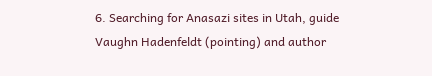6. Searching for Anasazi sites in Utah, guide Vaughn Hadenfeldt (pointing) and author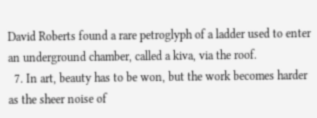David Roberts found a rare petroglyph of a ladder used to enter an underground chamber, called a kiva, via the roof.
  7. In art, beauty has to be won, but the work becomes harder as the sheer noise of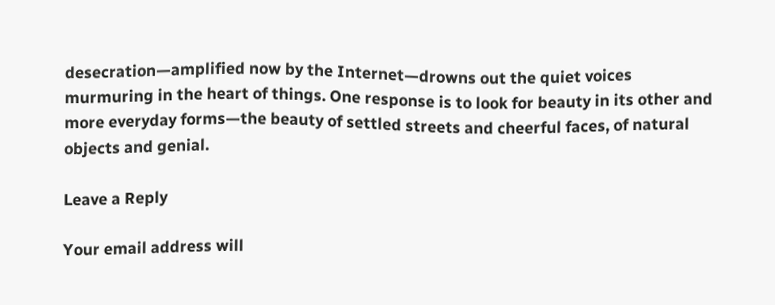desecration—amplified now by the Internet—drowns out the quiet voices murmuring in the heart of things. One response is to look for beauty in its other and more everyday forms—the beauty of settled streets and cheerful faces, of natural objects and genial.

Leave a Reply

Your email address will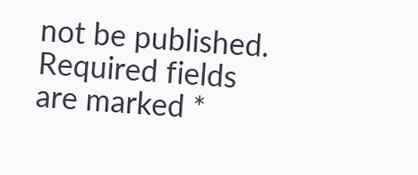not be published. Required fields are marked *